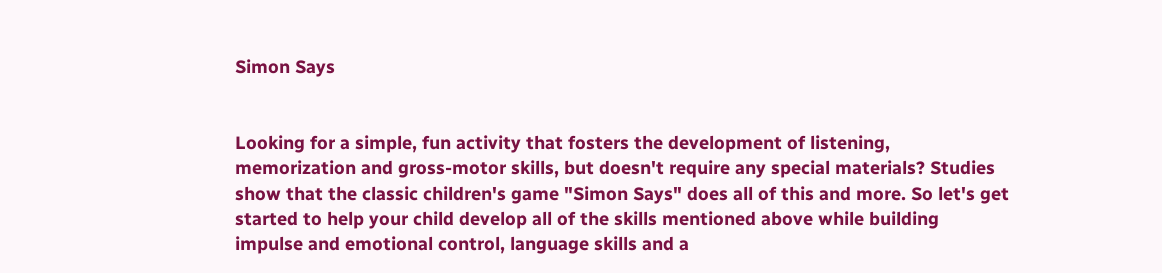Simon Says


Looking for a simple, fun activity that fosters the development of listening, memorization and gross-motor skills, but doesn't require any special materials? Studies show that the classic children's game "Simon Says" does all of this and more. So let's get started to help your child develop all of the skills mentioned above while building impulse and emotional control, language skills and a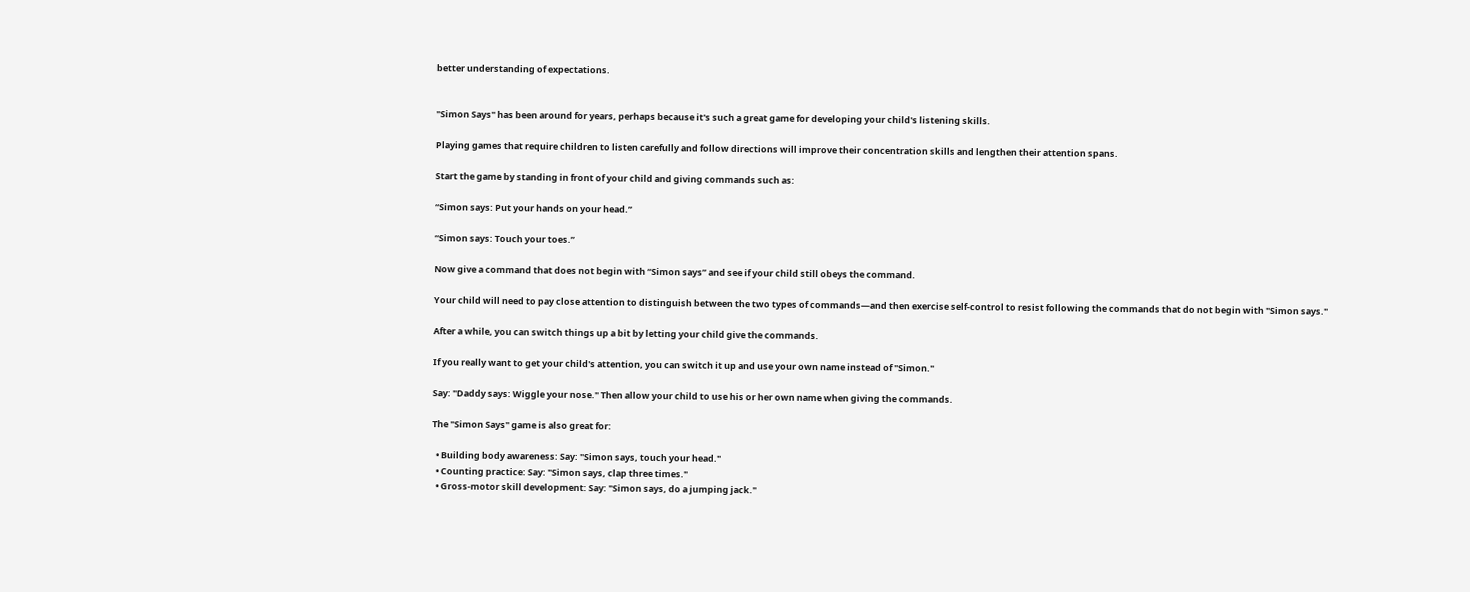better understanding of expectations.


"Simon Says" has been around for years, perhaps because it's such a great game for developing your child's listening skills.

Playing games that require children to listen carefully and follow directions will improve their concentration skills and lengthen their attention spans.

Start the game by standing in front of your child and giving commands such as:

“Simon says: Put your hands on your head.”

“Simon says: Touch your toes.”

Now give a command that does not begin with “Simon says” and see if your child still obeys the command.

Your child will need to pay close attention to distinguish between the two types of commands—and then exercise self-control to resist following the commands that do not begin with "Simon says."

After a while, you can switch things up a bit by letting your child give the commands.

If you really want to get your child's attention, you can switch it up and use your own name instead of "Simon."

Say: "Daddy says: Wiggle your nose." Then allow your child to use his or her own name when giving the commands.

The "Simon Says" game is also great for:

  • Building body awareness: Say: "Simon says, touch your head."
  • Counting practice: Say: "Simon says, clap three times."
  • Gross-motor skill development: Say: "Simon says, do a jumping jack."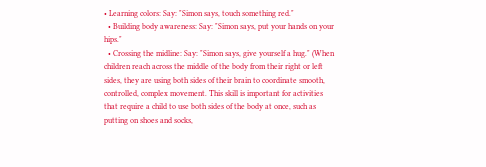• Learning colors: Say: "Simon says, touch something red."
  • Building body awareness: Say: "Simon says, put your hands on your hips."
  • Crossing the midline: Say: "Simon says, give yourself a hug." (When children reach across the middle of the body from their right or left sides, they are using both sides of their brain to coordinate smooth, controlled, complex movement. This skill is important for activities that require a child to use both sides of the body at once, such as putting on shoes and socks,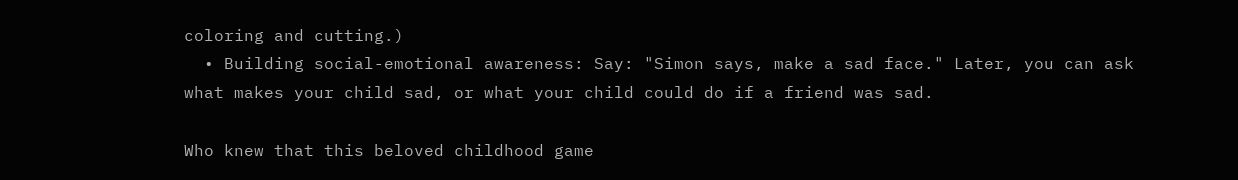coloring and cutting.)
  • Building social-emotional awareness: Say: "Simon says, make a sad face." Later, you can ask what makes your child sad, or what your child could do if a friend was sad.

Who knew that this beloved childhood game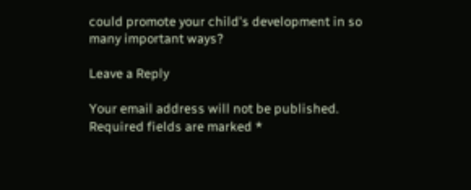could promote your child's development in so many important ways?

Leave a Reply

Your email address will not be published. Required fields are marked *